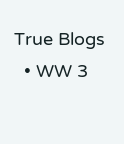True Blogs
  • WW 3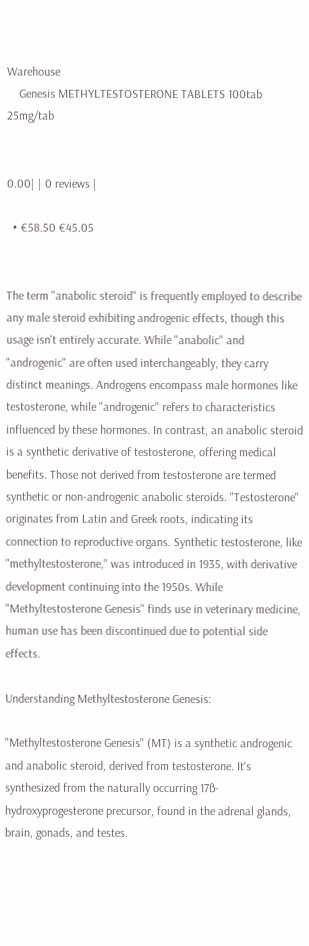Warehouse
    Genesis METHYLTESTOSTERONE TABLETS 100tab 25mg/tab


0.00| | 0 reviews |

  • €58.50 €45.05


The term "anabolic steroid" is frequently employed to describe any male steroid exhibiting androgenic effects, though this usage isn't entirely accurate. While "anabolic" and "androgenic" are often used interchangeably, they carry distinct meanings. Androgens encompass male hormones like testosterone, while "androgenic" refers to characteristics influenced by these hormones. In contrast, an anabolic steroid is a synthetic derivative of testosterone, offering medical benefits. Those not derived from testosterone are termed synthetic or non-androgenic anabolic steroids. "Testosterone" originates from Latin and Greek roots, indicating its connection to reproductive organs. Synthetic testosterone, like "methyltestosterone," was introduced in 1935, with derivative development continuing into the 1950s. While "Methyltestosterone Genesis" finds use in veterinary medicine, human use has been discontinued due to potential side effects.

Understanding Methyltestosterone Genesis:

"Methyltestosterone Genesis" (MT) is a synthetic androgenic and anabolic steroid, derived from testosterone. It's synthesized from the naturally occurring 17ß-hydroxyprogesterone precursor, found in the adrenal glands, brain, gonads, and testes.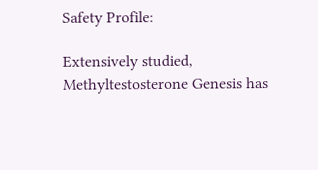Safety Profile:

Extensively studied, Methyltestosterone Genesis has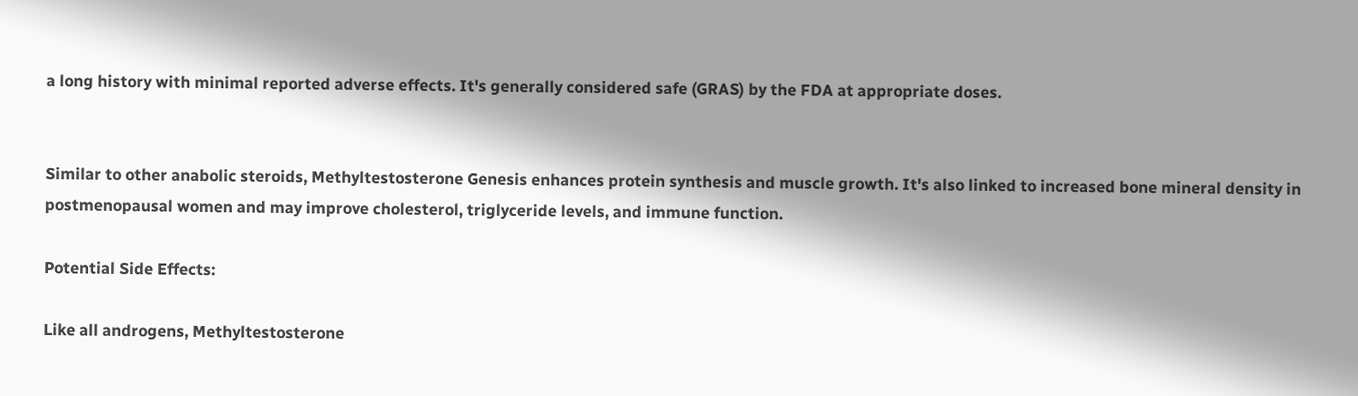a long history with minimal reported adverse effects. It's generally considered safe (GRAS) by the FDA at appropriate doses.


Similar to other anabolic steroids, Methyltestosterone Genesis enhances protein synthesis and muscle growth. It's also linked to increased bone mineral density in postmenopausal women and may improve cholesterol, triglyceride levels, and immune function.

Potential Side Effects:

Like all androgens, Methyltestosterone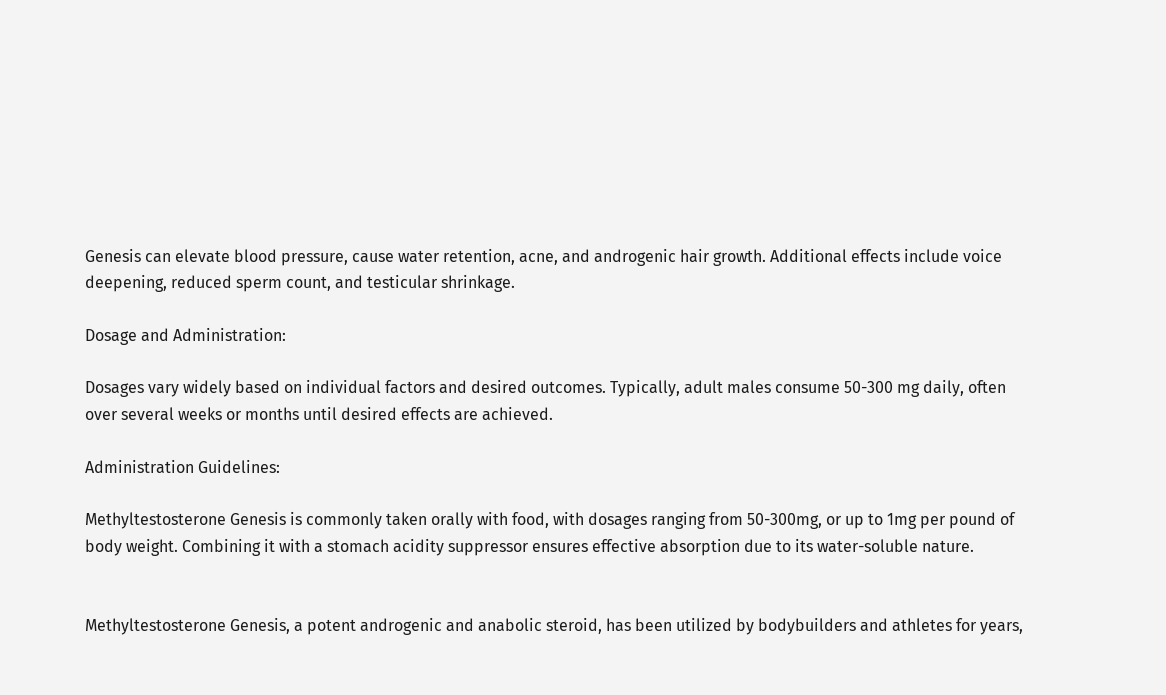Genesis can elevate blood pressure, cause water retention, acne, and androgenic hair growth. Additional effects include voice deepening, reduced sperm count, and testicular shrinkage.

Dosage and Administration:

Dosages vary widely based on individual factors and desired outcomes. Typically, adult males consume 50-300 mg daily, often over several weeks or months until desired effects are achieved.

Administration Guidelines:

Methyltestosterone Genesis is commonly taken orally with food, with dosages ranging from 50-300mg, or up to 1mg per pound of body weight. Combining it with a stomach acidity suppressor ensures effective absorption due to its water-soluble nature.


Methyltestosterone Genesis, a potent androgenic and anabolic steroid, has been utilized by bodybuilders and athletes for years,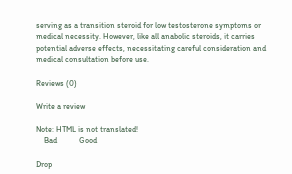serving as a transition steroid for low testosterone symptoms or medical necessity. However, like all anabolic steroids, it carries potential adverse effects, necessitating careful consideration and medical consultation before use.

Reviews (0)

Write a review

Note: HTML is not translated!
    Bad           Good

Drop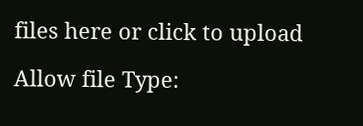files here or click to upload

Allow file Type: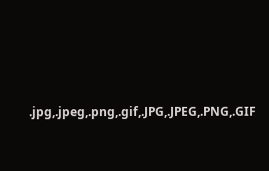.jpg,.jpeg,.png,.gif,.JPG,.JPEG,.PNG,.GIF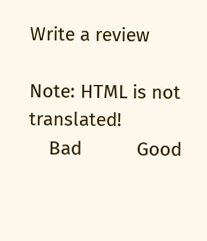Write a review

Note: HTML is not translated!
    Bad           Good